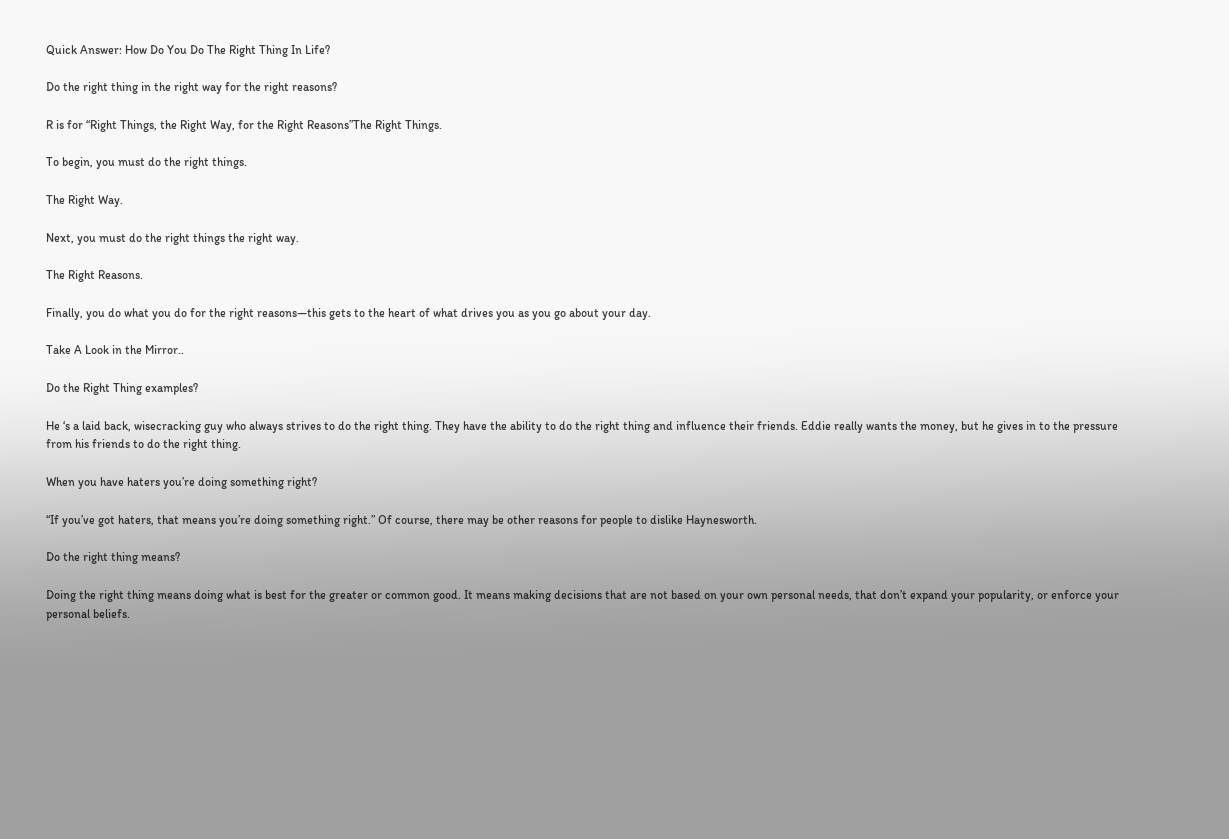Quick Answer: How Do You Do The Right Thing In Life?

Do the right thing in the right way for the right reasons?

R is for “Right Things, the Right Way, for the Right Reasons”The Right Things.

To begin, you must do the right things.

The Right Way.

Next, you must do the right things the right way.

The Right Reasons.

Finally, you do what you do for the right reasons—this gets to the heart of what drives you as you go about your day.

Take A Look in the Mirror..

Do the Right Thing examples?

He ‘s a laid back, wisecracking guy who always strives to do the right thing. They have the ability to do the right thing and influence their friends. Eddie really wants the money, but he gives in to the pressure from his friends to do the right thing.

When you have haters you’re doing something right?

“If you’ve got haters, that means you’re doing something right.” Of course, there may be other reasons for people to dislike Haynesworth.

Do the right thing means?

Doing the right thing means doing what is best for the greater or common good. It means making decisions that are not based on your own personal needs, that don’t expand your popularity, or enforce your personal beliefs.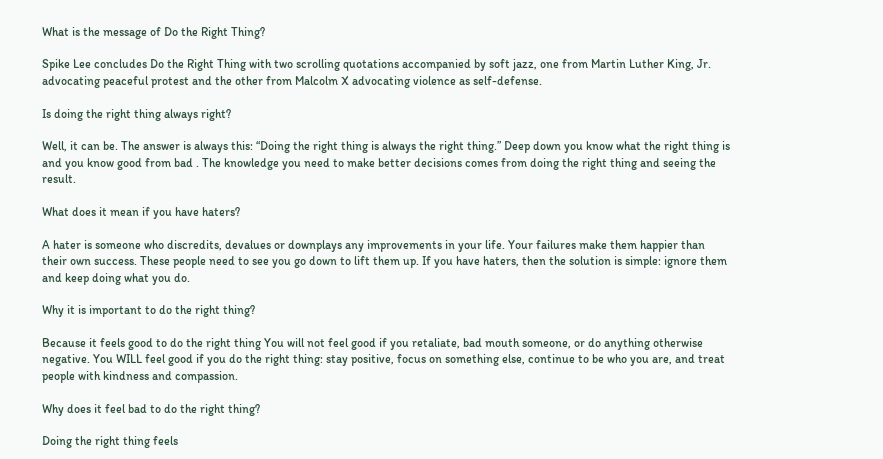What is the message of Do the Right Thing?

Spike Lee concludes Do the Right Thing with two scrolling quotations accompanied by soft jazz, one from Martin Luther King, Jr. advocating peaceful protest and the other from Malcolm X advocating violence as self-defense.

Is doing the right thing always right?

Well, it can be. The answer is always this: “Doing the right thing is always the right thing.” Deep down you know what the right thing is and you know good from bad . The knowledge you need to make better decisions comes from doing the right thing and seeing the result.

What does it mean if you have haters?

A hater is someone who discredits, devalues or downplays any improvements in your life. Your failures make them happier than their own success. These people need to see you go down to lift them up. If you have haters, then the solution is simple: ignore them and keep doing what you do.

Why it is important to do the right thing?

Because it feels good to do the right thing You will not feel good if you retaliate, bad mouth someone, or do anything otherwise negative. You WILL feel good if you do the right thing: stay positive, focus on something else, continue to be who you are, and treat people with kindness and compassion.

Why does it feel bad to do the right thing?

Doing the right thing feels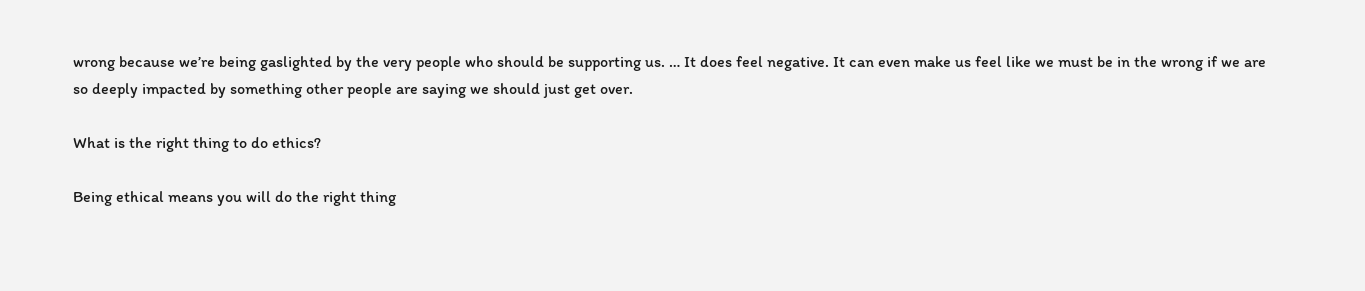wrong because we’re being gaslighted by the very people who should be supporting us. … It does feel negative. It can even make us feel like we must be in the wrong if we are so deeply impacted by something other people are saying we should just get over.

What is the right thing to do ethics?

Being ethical means you will do the right thing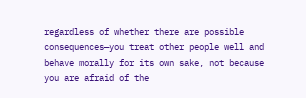regardless of whether there are possible consequences—you treat other people well and behave morally for its own sake, not because you are afraid of the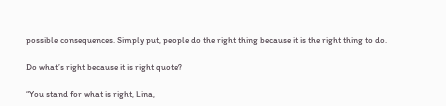possible consequences. Simply put, people do the right thing because it is the right thing to do.

Do what’s right because it is right quote?

“You stand for what is right, Lina,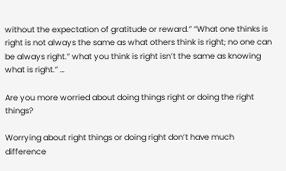without the expectation of gratitude or reward.” “What one thinks is right is not always the same as what others think is right; no one can be always right.” what you think is right isn’t the same as knowing what is right.” …

Are you more worried about doing things right or doing the right things?

Worrying about right things or doing right don’t have much difference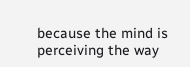because the mind is perceiving the way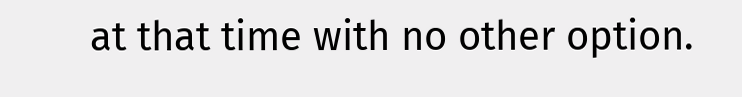at that time with no other option.